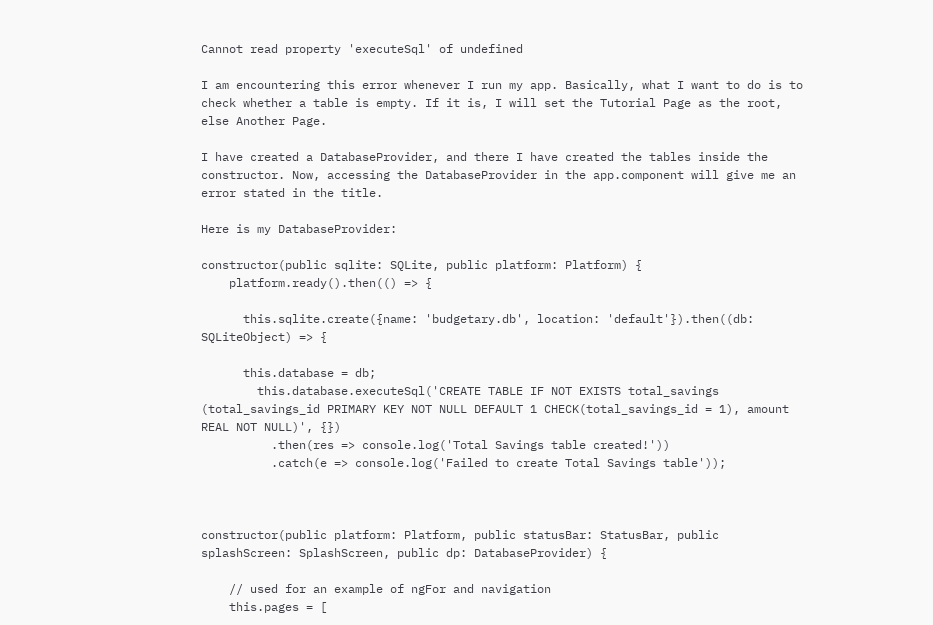Cannot read property 'executeSql' of undefined

I am encountering this error whenever I run my app. Basically, what I want to do is to check whether a table is empty. If it is, I will set the Tutorial Page as the root, else Another Page.

I have created a DatabaseProvider, and there I have created the tables inside the constructor. Now, accessing the DatabaseProvider in the app.component will give me an error stated in the title.

Here is my DatabaseProvider:

constructor(public sqlite: SQLite, public platform: Platform) {
    platform.ready().then(() => {

      this.sqlite.create({name: 'budgetary.db', location: 'default'}).then((db: SQLiteObject) => {

      this.database = db;
        this.database.executeSql('CREATE TABLE IF NOT EXISTS total_savings (total_savings_id PRIMARY KEY NOT NULL DEFAULT 1 CHECK(total_savings_id = 1), amount REAL NOT NULL)', {})
          .then(res => console.log('Total Savings table created!'))
          .catch(e => console.log('Failed to create Total Savings table'));



constructor(public platform: Platform, public statusBar: StatusBar, public splashScreen: SplashScreen, public dp: DatabaseProvider) {

    // used for an example of ngFor and navigation
    this.pages = [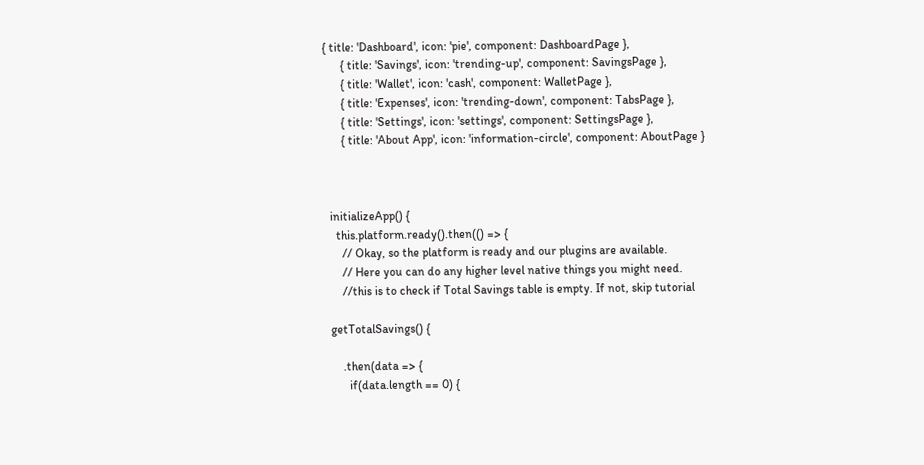{ title: 'Dashboard', icon: 'pie', component: DashboardPage },
      { title: 'Savings', icon: 'trending-up', component: SavingsPage },
      { title: 'Wallet', icon: 'cash', component: WalletPage },
      { title: 'Expenses', icon: 'trending-down', component: TabsPage },
      { title: 'Settings', icon: 'settings', component: SettingsPage },
      { title: 'About App', icon: 'information-circle', component: AboutPage }



  initializeApp() {
    this.platform.ready().then(() => {
      // Okay, so the platform is ready and our plugins are available.
      // Here you can do any higher level native things you might need.
      //this is to check if Total Savings table is empty. If not, skip tutorial

  getTotalSavings() {

      .then(data => {
        if(data.length == 0) {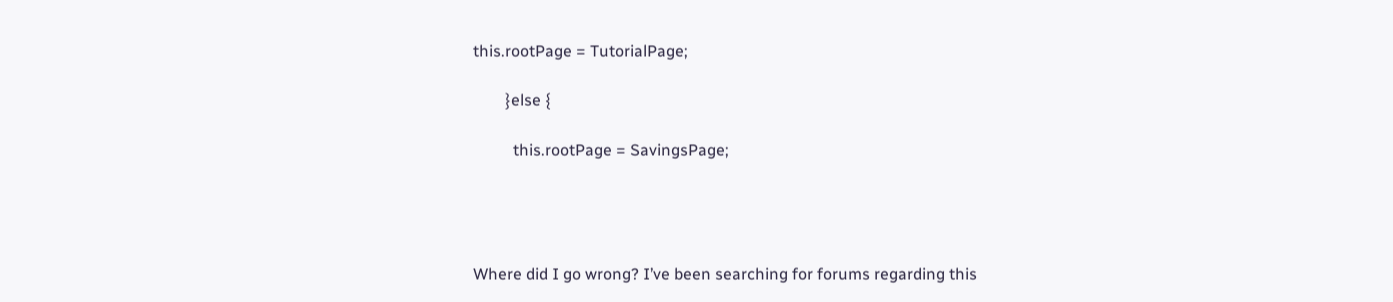this.rootPage = TutorialPage;

        }else {

          this.rootPage = SavingsPage;




Where did I go wrong? I’ve been searching for forums regarding this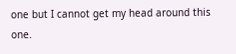one but I cannot get my head around this one.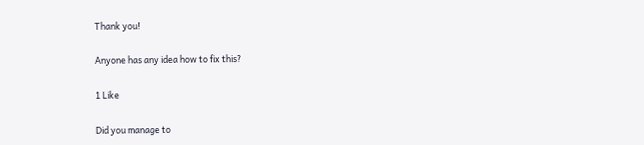Thank you!

Anyone has any idea how to fix this?

1 Like

Did you manage to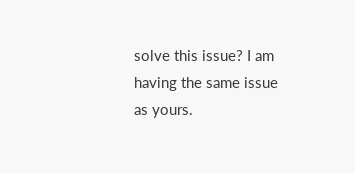solve this issue? I am having the same issue as yours.